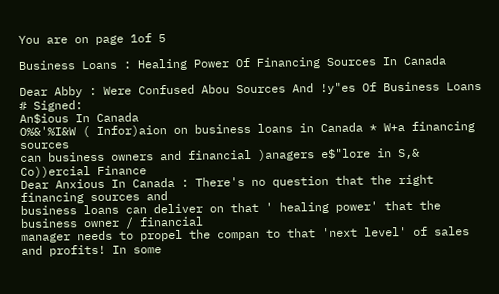You are on page 1of 5

Business Loans : Healing Power Of Financing Sources In Canada

Dear Abby : Were Confused Abou Sources And !y"es Of Business Loans # Signed:
An$ious In Canada
O%&'%I&W ( Infor)aion on business loans in Canada * W+a financing sources
can business owners and financial )anagers e$"lore in S,& Co))ercial Finance
Dear Anxious In Canada : There's no question that the right financing sources and
business loans can deliver on that ' healing power' that the business owner / financial
manager needs to propel the compan to that 'next level' of sales and profits! In some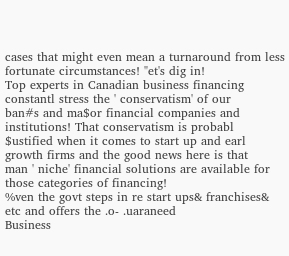cases that might even mean a turnaround from less fortunate circumstances! "et's dig in!
Top experts in Canadian business financing constantl stress the ' conservatism' of our
ban#s and ma$or financial companies and institutions! That conservatism is probabl
$ustified when it comes to start up and earl growth firms and the good news here is that
man ' niche' financial solutions are available for those categories of financing!
%ven the govt steps in re start ups& franchises& etc and offers the .o- .uaraneed
Business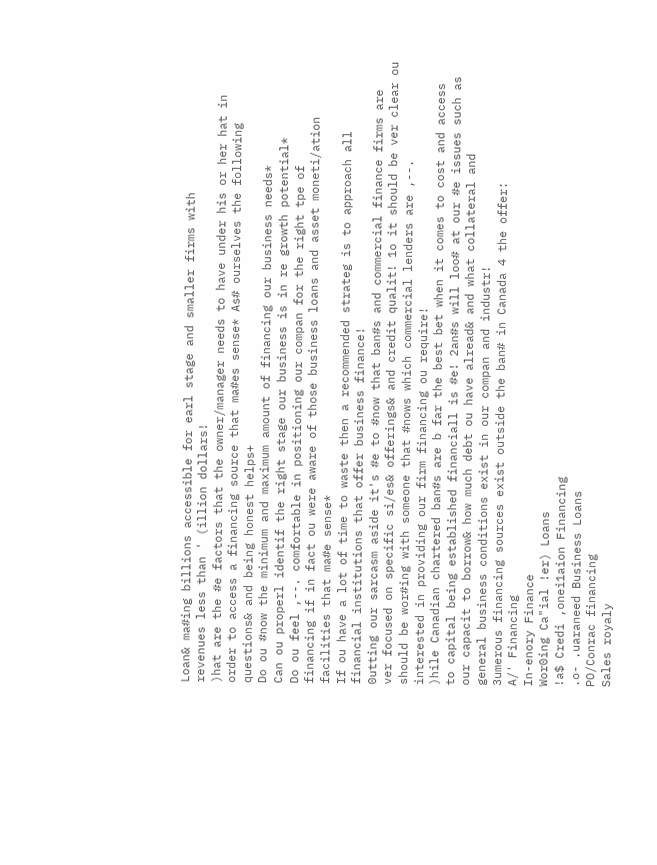Loan& ma#ing billions accessible for earl stage and smaller firms with
revenues less than ' (illion dollars!
)hat are the #e factors that the owner/manager needs to have under his or her hat in
order to access a financing source that ma#es sense* As# ourselves the following
questions& and being honest helps+
Do ou #now the minimum and maximum amount of financing our business needs*
Can ou properl identif the right stage our business is in re growth potential*
Do ou feel ,--. comfortable in positioning our compan for the right tpe of
financing if in fact ou were aware of those business loans and asset moneti/ation
facilities that ma#e sense*
If ou have a lot of time to waste then a recommended strateg is to approach all
financial institutions that offer business finance!
0utting our sarcasm aside it's #e to #now that ban#s and commercial finance firms are
ver focused on specific si/es& offerings& and credit qualit! 1o it should be ver clear ou
should be wor#ing with someone that #nows which commercial lenders are ,--.
interested in providing our firm financing ou require!
)hile Canadian chartered ban#s are b far the best bet when it comes to cost and access
to capital being established financiall is #e! 2an#s will loo# at our #e issues such as
our capacit to borrow& how much debt ou have alread& and what collateral and
general business conditions exist in our compan and industr!
3umerous financing sources exist outside the ban# in Canada 4 the offer:
A/' Financing
In-enory Finance
Wor0ing Ca"ial !er) Loans
!a$ Credi ,onei1aion Financing
.o- .uaraneed Business Loans
PO/Conrac financing
Sales royaly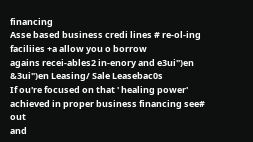financing
Asse based business credi lines # re-ol-ing faciliies +a allow you o borrow
agains recei-ables2 in-enory and e3ui")en
&3ui")en Leasing/ Sale Leasebac0s
If ou're focused on that ' healing power' achieved in proper business financing see# out
and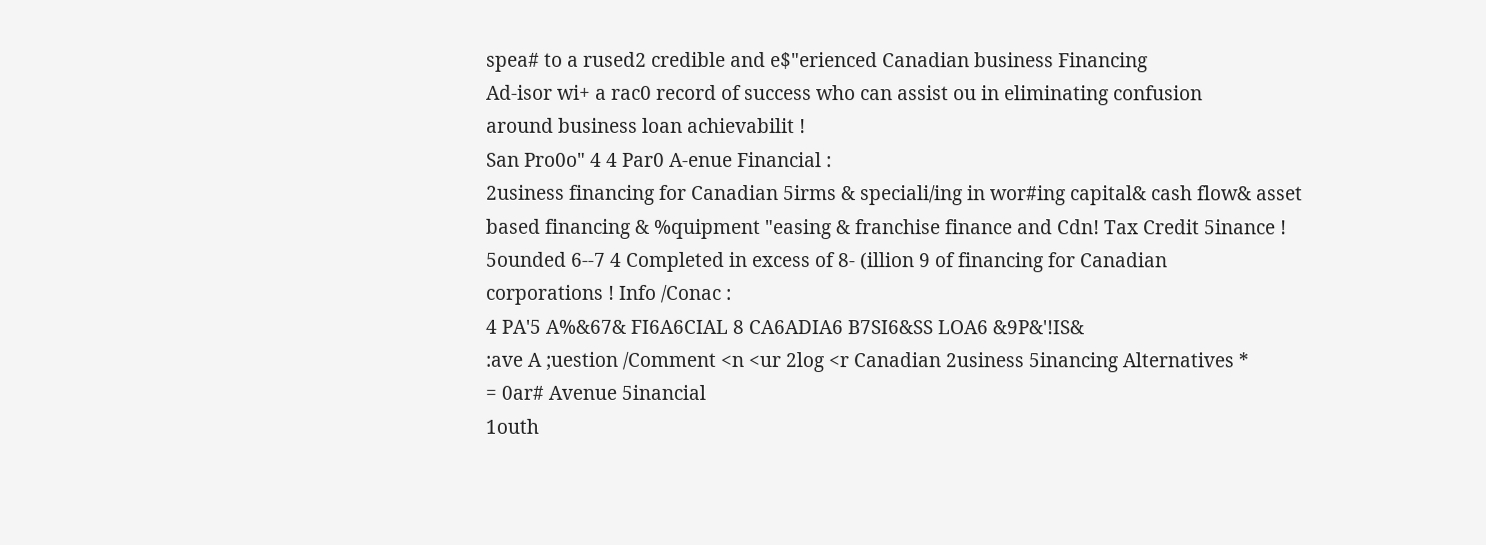spea# to a rused2 credible and e$"erienced Canadian business Financing
Ad-isor wi+ a rac0 record of success who can assist ou in eliminating confusion
around business loan achievabilit !
San Pro0o" 4 4 Par0 A-enue Financial :
2usiness financing for Canadian 5irms & speciali/ing in wor#ing capital& cash flow& asset
based financing & %quipment "easing & franchise finance and Cdn! Tax Credit 5inance !
5ounded 6--7 4 Completed in excess of 8- (illion 9 of financing for Canadian
corporations ! Info /Conac :
4 PA'5 A%&67& FI6A6CIAL 8 CA6ADIA6 B7SI6&SS LOA6 &9P&'!IS&
:ave A ;uestion /Comment <n <ur 2log <r Canadian 2usiness 5inancing Alternatives *
= 0ar# Avenue 5inancial
1outh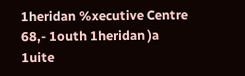1heridan %xecutive Centre
68,- 1outh 1heridan )a
1uite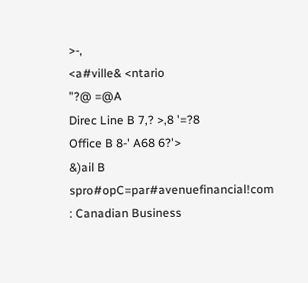>-,
<a#ville& <ntario
"?@ =@A
Direc Line B 7,? >,8 '=?8
Office B 8-' A68 6?'>
&)ail B spro#opC=par#avenuefinancial!com
: Canadian Business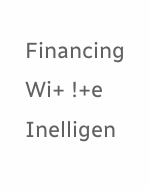Financing Wi+ !+e Inelligen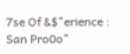7se Of &$"erience :
San Pro0o"